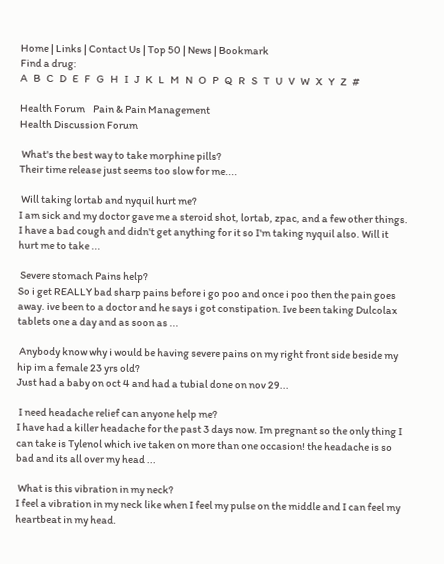Home | Links | Contact Us | Top 50 | News | Bookmark
Find a drug:
A   B   C   D   E   F   G   H   I   J   K   L   M   N   O   P   Q   R   S   T   U   V   W   X   Y   Z   #

Health Forum    Pain & Pain Management
Health Discussion Forum

 What's the best way to take morphine pills?
Their time release just seems too slow for me....

 Will taking lortab and nyquil hurt me?
I am sick and my doctor gave me a steroid shot, lortab, zpac, and a few other things. I have a bad cough and didn't get anything for it so I'm taking nyquil also. Will it hurt me to take ...

 Severe stomach Pains help?
So i get REALLY bad sharp pains before i go poo and once i poo then the pain goes away. ive been to a doctor and he says i got constipation. Ive been taking Dulcolax tablets one a day and as soon as ...

 Anybody know why i would be having severe pains on my right front side beside my hip im a female 23 yrs old?
Just had a baby on oct 4 and had a tubial done on nov 29...

 I need headache relief can anyone help me?
I have had a killer headache for the past 3 days now. Im pregnant so the only thing I can take is Tylenol which ive taken on more than one occasion! the headache is so bad and its all over my head ...

 What is this vibration in my neck?
I feel a vibration in my neck like when I feel my pulse on the middle and I can feel my heartbeat in my head.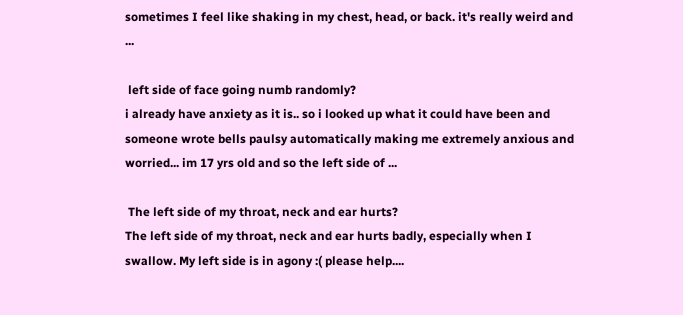sometimes I feel like shaking in my chest, head, or back. it's really weird and ...

 left side of face going numb randomly?
i already have anxiety as it is.. so i looked up what it could have been and someone wrote bells paulsy automatically making me extremely anxious and worried... im 17 yrs old and so the left side of ...

 The left side of my throat, neck and ear hurts?
The left side of my throat, neck and ear hurts badly, especially when I swallow. My left side is in agony :( please help....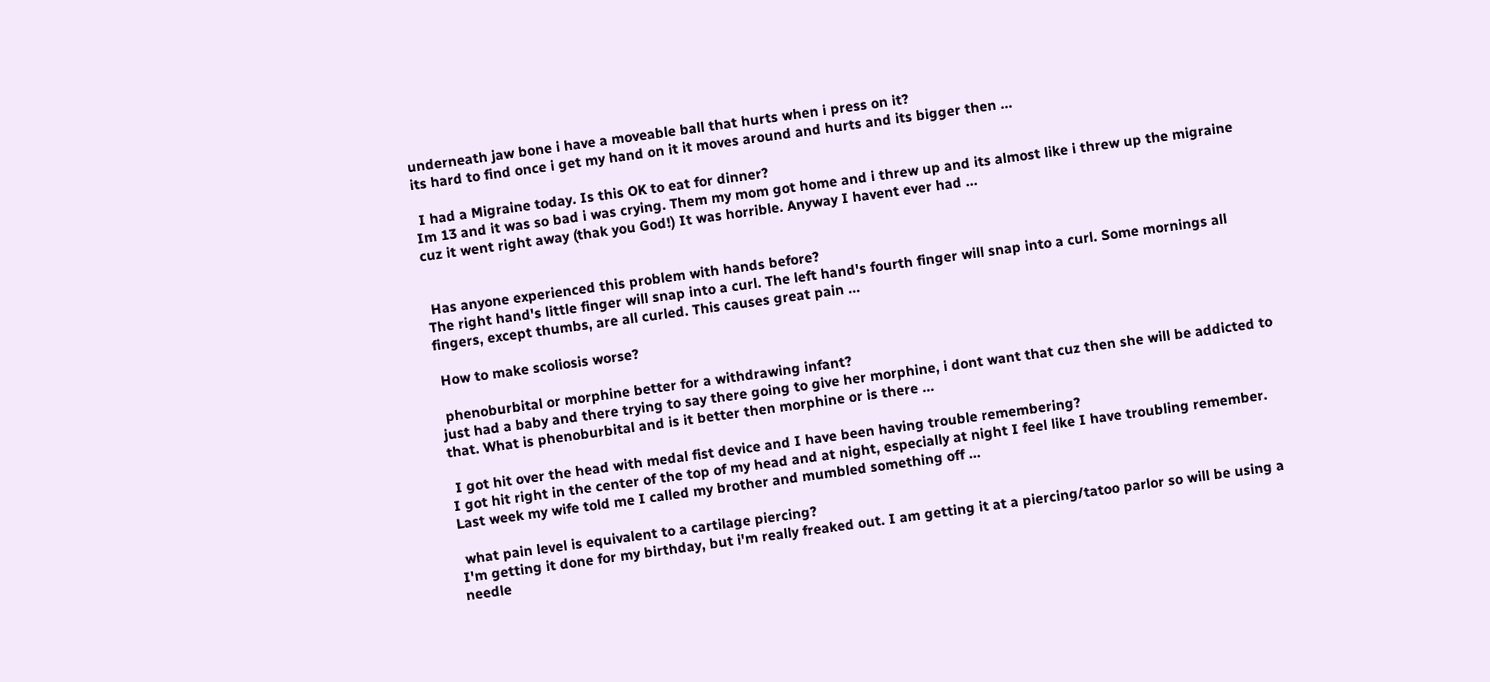underneath jaw bone i have a moveable ball that hurts when i press on it?
its hard to find once i get my hand on it it moves around and hurts and its bigger then ...

 I had a Migraine today. Is this OK to eat for dinner?
Im 13 and it was so bad i was crying. Them my mom got home and i threw up and its almost like i threw up the migraine cuz it went right away (thak you God!) It was horrible. Anyway I havent ever had ...


 Has anyone experienced this problem with hands before?
The right hand's little finger will snap into a curl. The left hand's fourth finger will snap into a curl. Some mornings all fingers, except thumbs, are all curled. This causes great pain ...

 How to make scoliosis worse?

 phenoburbital or morphine better for a withdrawing infant?
just had a baby and there trying to say there going to give her morphine, i dont want that cuz then she will be addicted to that. What is phenoburbital and is it better then morphine or is there ...

 I got hit over the head with medal fist device and I have been having trouble remembering?
I got hit right in the center of the top of my head and at night, especially at night I feel like I have troubling remember. Last week my wife told me I called my brother and mumbled something off ...

 what pain level is equivalent to a cartilage piercing?
I'm getting it done for my birthday, but i'm really freaked out. I am getting it at a piercing/tatoo parlor so will be using a needle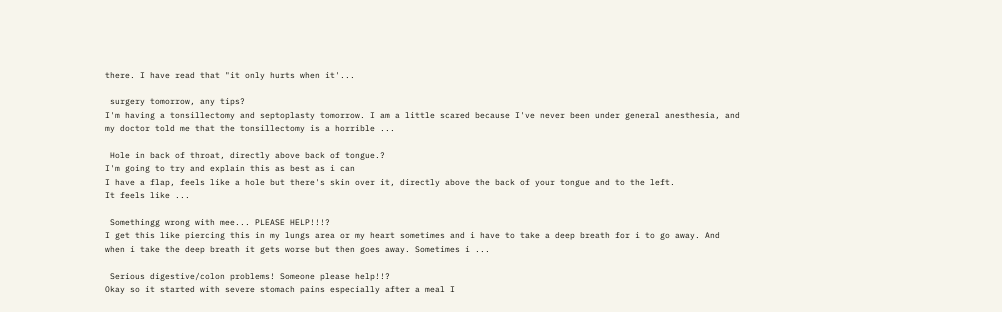there. I have read that "it only hurts when it'...

 surgery tomorrow, any tips?
I'm having a tonsillectomy and septoplasty tomorrow. I am a little scared because I've never been under general anesthesia, and my doctor told me that the tonsillectomy is a horrible ...

 Hole in back of throat, directly above back of tongue.?
I'm going to try and explain this as best as i can
I have a flap, feels like a hole but there's skin over it, directly above the back of your tongue and to the left.
It feels like ...

 Somethingg wrong with mee... PLEASE HELP!!!?
I get this like piercing this in my lungs area or my heart sometimes and i have to take a deep breath for i to go away. And when i take the deep breath it gets worse but then goes away. Sometimes i ...

 Serious digestive/colon problems! Someone please help!!?
Okay so it started with severe stomach pains especially after a meal I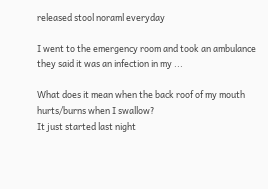released stool noraml everyday

I went to the emergency room and took an ambulance they said it was an infection in my ...

What does it mean when the back roof of my mouth hurts/burns when I swallow?
It just started last night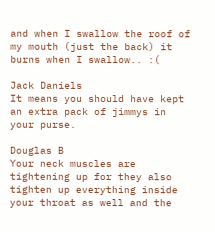and when I swallow the roof of my mouth (just the back) it burns when I swallow.. :(

Jack Daniels
It means you should have kept an extra pack of jimmys in your purse.

Douglas B
Your neck muscles are tightening up for they also tighten up everything inside your throat as well and the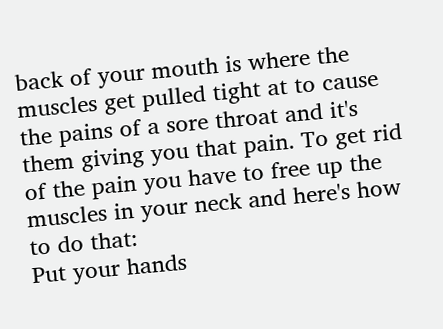back of your mouth is where the muscles get pulled tight at to cause the pains of a sore throat and it's them giving you that pain. To get rid of the pain you have to free up the muscles in your neck and here's how to do that:
Put your hands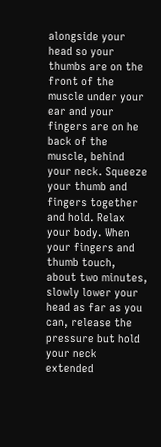alongside your head so your thumbs are on the front of the muscle under your ear and your fingers are on he back of the muscle, behind your neck. Squeeze your thumb and fingers together and hold. Relax your body. When your fingers and thumb touch, about two minutes, slowly lower your head as far as you can, release the pressure but hold your neck extended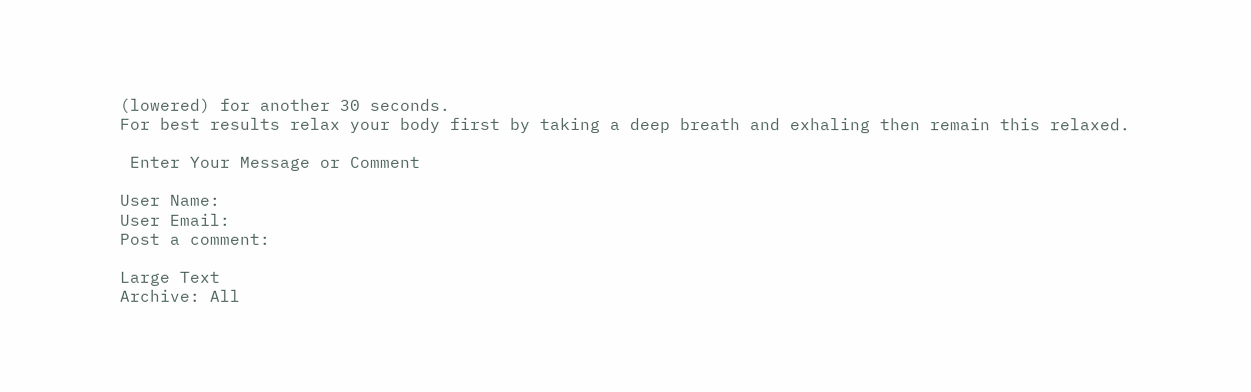(lowered) for another 30 seconds.
For best results relax your body first by taking a deep breath and exhaling then remain this relaxed.

 Enter Your Message or Comment

User Name:
User Email:
Post a comment:

Large Text
Archive: All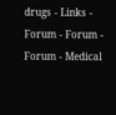drugs - Links - Forum - Forum - Forum - Medical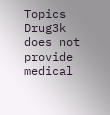Topics
Drug3k does not provide medical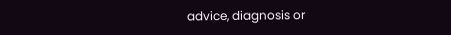advice, diagnosis or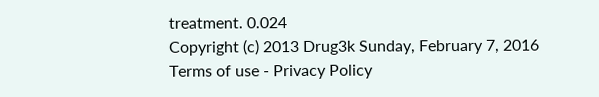treatment. 0.024
Copyright (c) 2013 Drug3k Sunday, February 7, 2016
Terms of use - Privacy Policy